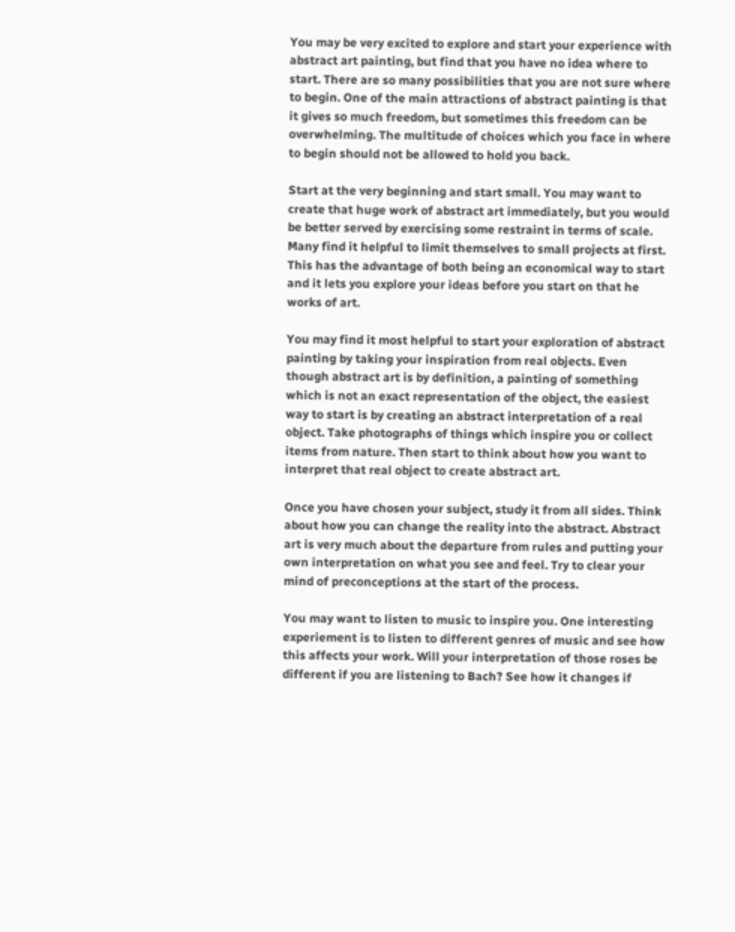You may be very excited to explore and start your experience with abstract art painting, but find that you have no idea where to start. There are so many possibilities that you are not sure where to begin. One of the main attractions of abstract painting is that it gives so much freedom, but sometimes this freedom can be overwhelming. The multitude of choices which you face in where to begin should not be allowed to hold you back.

Start at the very beginning and start small. You may want to create that huge work of abstract art immediately, but you would be better served by exercising some restraint in terms of scale. Many find it helpful to limit themselves to small projects at first. This has the advantage of both being an economical way to start and it lets you explore your ideas before you start on that he works of art.

You may find it most helpful to start your exploration of abstract painting by taking your inspiration from real objects. Even though abstract art is by definition, a painting of something which is not an exact representation of the object, the easiest way to start is by creating an abstract interpretation of a real object. Take photographs of things which inspire you or collect items from nature. Then start to think about how you want to interpret that real object to create abstract art.

Once you have chosen your subject, study it from all sides. Think about how you can change the reality into the abstract. Abstract art is very much about the departure from rules and putting your own interpretation on what you see and feel. Try to clear your mind of preconceptions at the start of the process.

You may want to listen to music to inspire you. One interesting experiement is to listen to different genres of music and see how this affects your work. Will your interpretation of those roses be different if you are listening to Bach? See how it changes if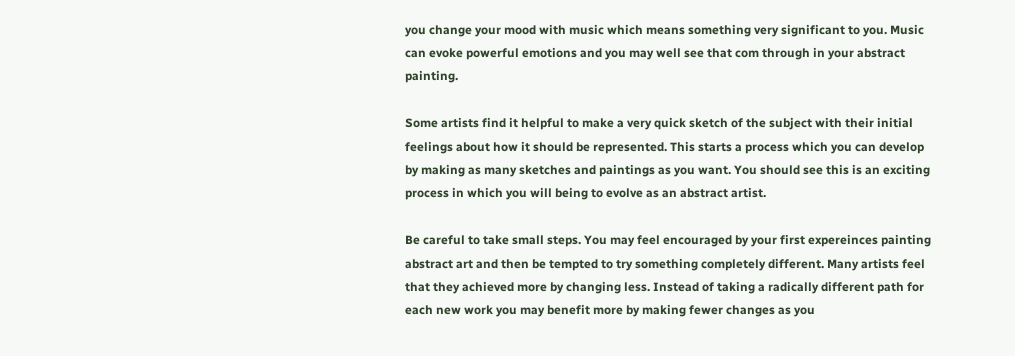you change your mood with music which means something very significant to you. Music can evoke powerful emotions and you may well see that com through in your abstract painting.

Some artists find it helpful to make a very quick sketch of the subject with their initial feelings about how it should be represented. This starts a process which you can develop by making as many sketches and paintings as you want. You should see this is an exciting process in which you will being to evolve as an abstract artist.

Be careful to take small steps. You may feel encouraged by your first expereinces painting abstract art and then be tempted to try something completely different. Many artists feel that they achieved more by changing less. Instead of taking a radically different path for each new work you may benefit more by making fewer changes as you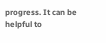progress. It can be helpful to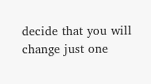decide that you will change just one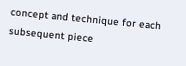concept and technique for each subsequent piece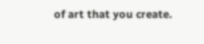of art that you create.